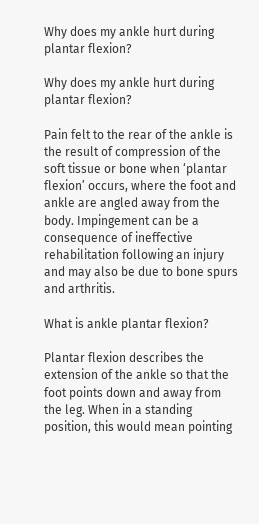Why does my ankle hurt during plantar flexion?

Why does my ankle hurt during plantar flexion?

Pain felt to the rear of the ankle is the result of compression of the soft tissue or bone when ‘plantar flexion’ occurs, where the foot and ankle are angled away from the body. Impingement can be a consequence of ineffective rehabilitation following an injury and may also be due to bone spurs and arthritis.

What is ankle plantar flexion?

Plantar flexion describes the extension of the ankle so that the foot points down and away from the leg. When in a standing position, this would mean pointing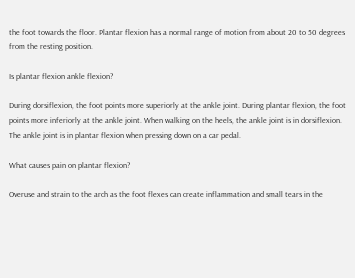the foot towards the floor. Plantar flexion has a normal range of motion from about 20 to 50 degrees from the resting position.

Is plantar flexion ankle flexion?

During dorsiflexion, the foot points more superiorly at the ankle joint. During plantar flexion, the foot points more inferiorly at the ankle joint. When walking on the heels, the ankle joint is in dorsiflexion. The ankle joint is in plantar flexion when pressing down on a car pedal.

What causes pain on plantar flexion?

Overuse and strain to the arch as the foot flexes can create inflammation and small tears in the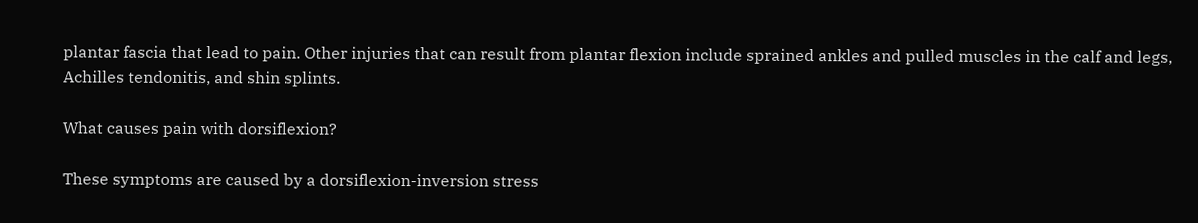plantar fascia that lead to pain. Other injuries that can result from plantar flexion include sprained ankles and pulled muscles in the calf and legs, Achilles tendonitis, and shin splints.

What causes pain with dorsiflexion?

These symptoms are caused by a dorsiflexion-inversion stress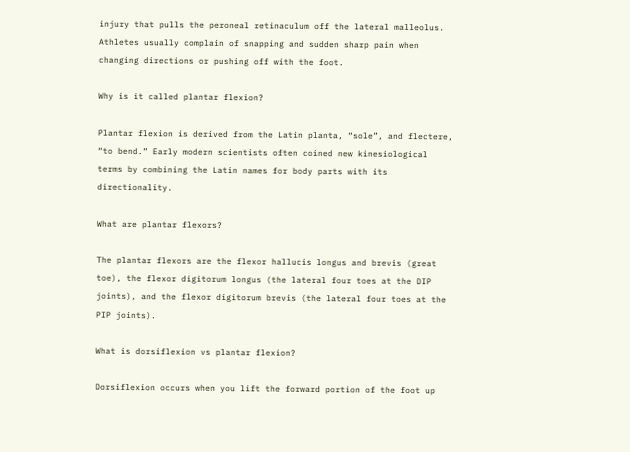injury that pulls the peroneal retinaculum off the lateral malleolus. Athletes usually complain of snapping and sudden sharp pain when changing directions or pushing off with the foot.

Why is it called plantar flexion?

Plantar flexion is derived from the Latin planta, “sole”, and flectere, “to bend.” Early modern scientists often coined new kinesiological terms by combining the Latin names for body parts with its directionality.

What are plantar flexors?

The plantar flexors are the flexor hallucis longus and brevis (great toe), the flexor digitorum longus (the lateral four toes at the DIP joints), and the flexor digitorum brevis (the lateral four toes at the PIP joints).

What is dorsiflexion vs plantar flexion?

Dorsiflexion occurs when you lift the forward portion of the foot up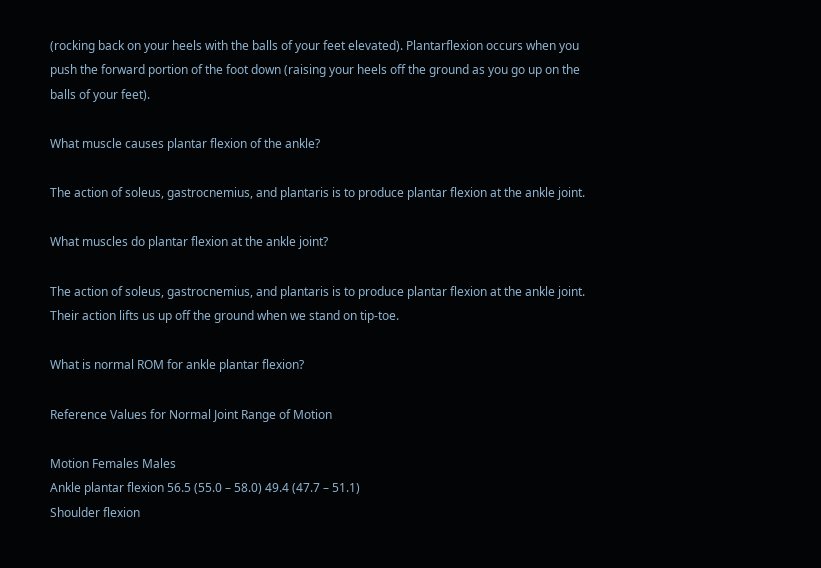(rocking back on your heels with the balls of your feet elevated). Plantarflexion occurs when you push the forward portion of the foot down (raising your heels off the ground as you go up on the balls of your feet).

What muscle causes plantar flexion of the ankle?

The action of soleus, gastrocnemius, and plantaris is to produce plantar flexion at the ankle joint.

What muscles do plantar flexion at the ankle joint?

The action of soleus, gastrocnemius, and plantaris is to produce plantar flexion at the ankle joint. Their action lifts us up off the ground when we stand on tip-toe.

What is normal ROM for ankle plantar flexion?

Reference Values for Normal Joint Range of Motion

Motion Females Males
Ankle plantar flexion 56.5 (55.0 – 58.0) 49.4 (47.7 – 51.1)
Shoulder flexion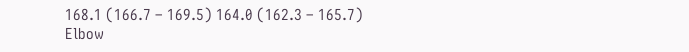168.1 (166.7 – 169.5) 164.0 (162.3 – 165.7)
Elbow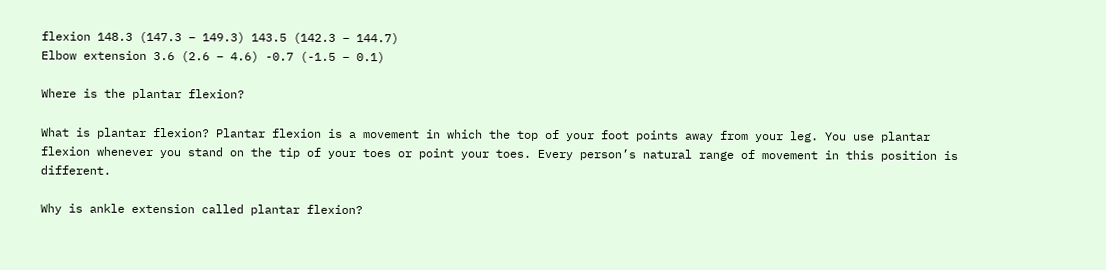flexion 148.3 (147.3 – 149.3) 143.5 (142.3 – 144.7)
Elbow extension 3.6 (2.6 – 4.6) -0.7 (-1.5 – 0.1)

Where is the plantar flexion?

What is plantar flexion? Plantar flexion is a movement in which the top of your foot points away from your leg. You use plantar flexion whenever you stand on the tip of your toes or point your toes. Every person’s natural range of movement in this position is different.

Why is ankle extension called plantar flexion?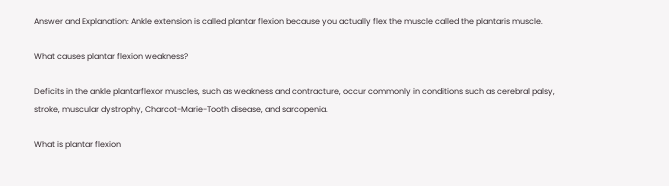Answer and Explanation: Ankle extension is called plantar flexion because you actually flex the muscle called the plantaris muscle.

What causes plantar flexion weakness?

Deficits in the ankle plantarflexor muscles, such as weakness and contracture, occur commonly in conditions such as cerebral palsy, stroke, muscular dystrophy, Charcot-Marie-Tooth disease, and sarcopenia.

What is plantar flexion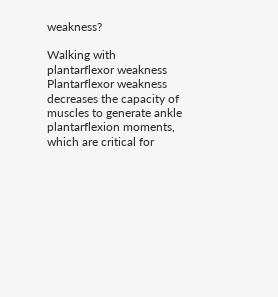weakness?

Walking with plantarflexor weakness Plantarflexor weakness decreases the capacity of muscles to generate ankle plantarflexion moments, which are critical for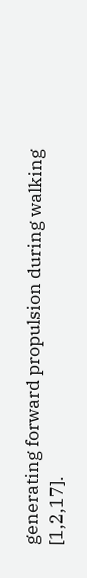generating forward propulsion during walking [1,2,17].